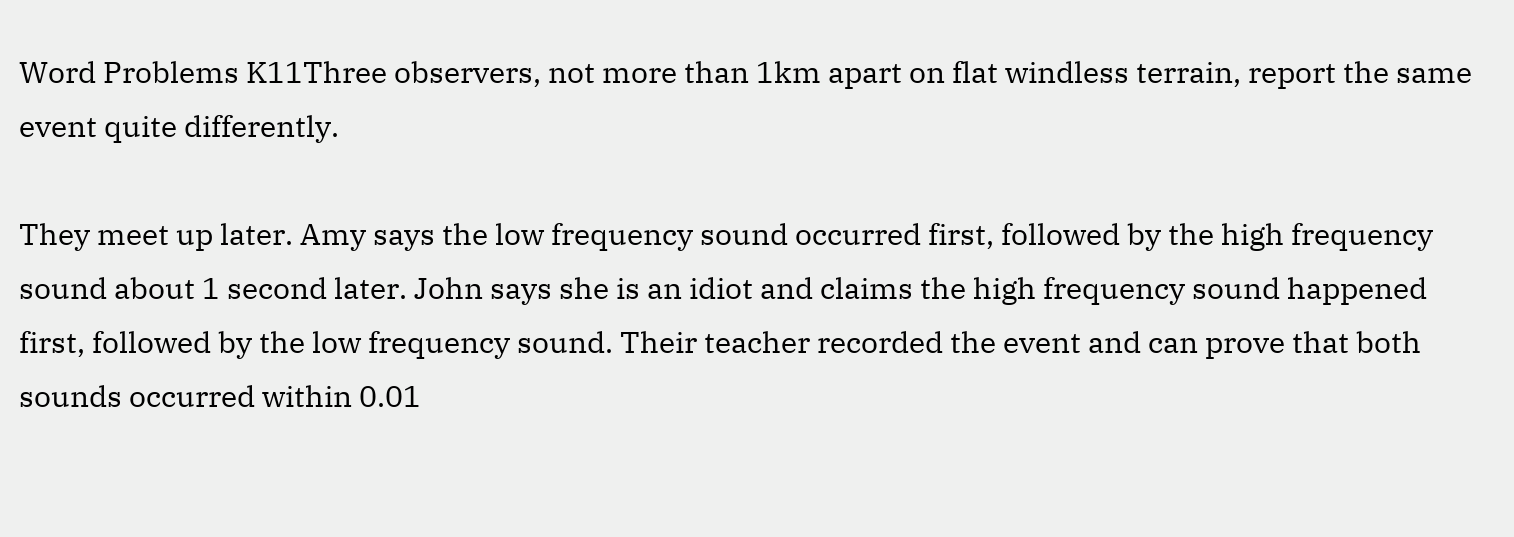Word Problems K11Three observers, not more than 1km apart on flat windless terrain, report the same event quite differently.

They meet up later. Amy says the low frequency sound occurred first, followed by the high frequency sound about 1 second later. John says she is an idiot and claims the high frequency sound happened first, followed by the low frequency sound. Their teacher recorded the event and can prove that both sounds occurred within 0.01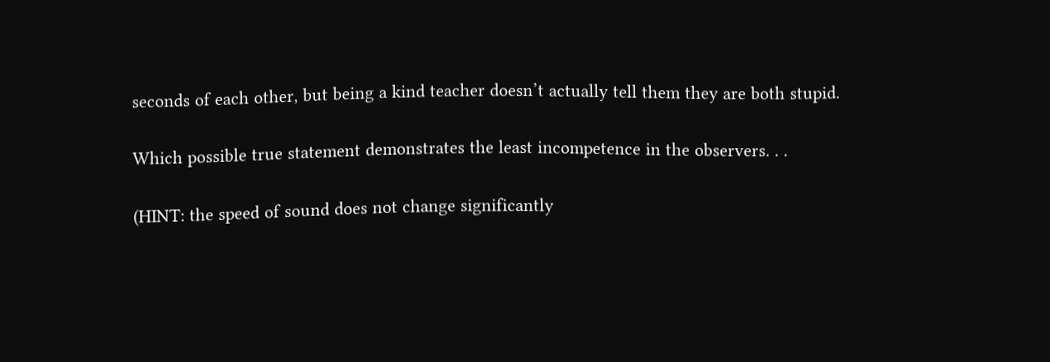seconds of each other, but being a kind teacher doesn’t actually tell them they are both stupid.

Which possible true statement demonstrates the least incompetence in the observers. . .

(HINT: the speed of sound does not change significantly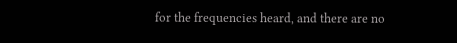for the frequencies heard, and there are no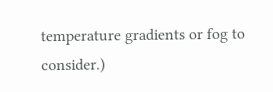temperature gradients or fog to consider.)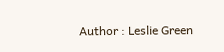Author : Leslie Green